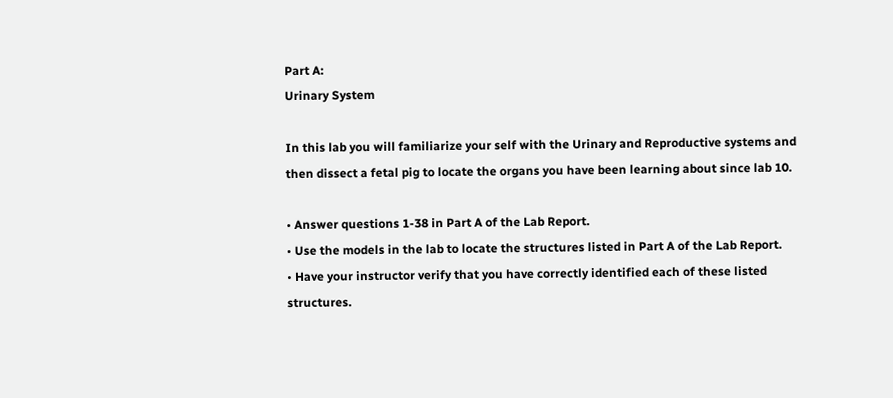Part A:
Urinary System

In this lab you will familiarize your self with the Urinary and Reproductive systems and then dissect a fetal pig to locate the organs you have been learning about since lab 10.

• Answer questions 1-38 in Part A of the Lab Report.
• Use the models in the lab to locate the structures listed in Part A of the Lab Report.
• Have your instructor verify that you have correctly identified each of these listed structures.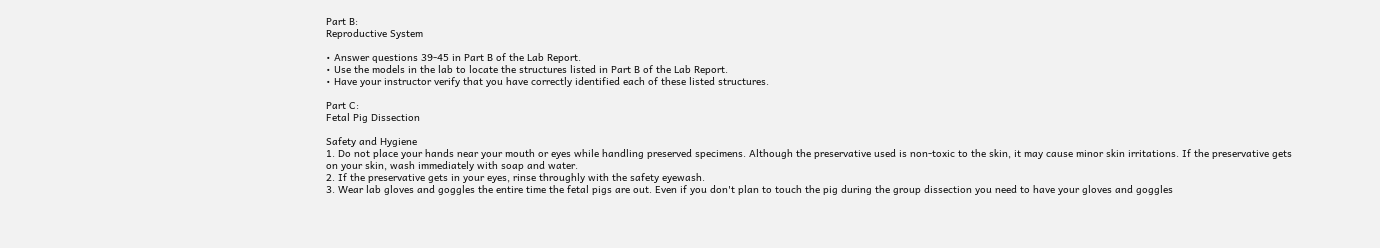Part B:
Reproductive System

• Answer questions 39-45 in Part B of the Lab Report.
• Use the models in the lab to locate the structures listed in Part B of the Lab Report.
• Have your instructor verify that you have correctly identified each of these listed structures.

Part C:
Fetal Pig Dissection

Safety and Hygiene
1. Do not place your hands near your mouth or eyes while handling preserved specimens. Although the preservative used is non-toxic to the skin, it may cause minor skin irritations. If the preservative gets on your skin, wash immediately with soap and water.
2. If the preservative gets in your eyes, rinse throughly with the safety eyewash.
3. Wear lab gloves and goggles the entire time the fetal pigs are out. Even if you don't plan to touch the pig during the group dissection you need to have your gloves and goggles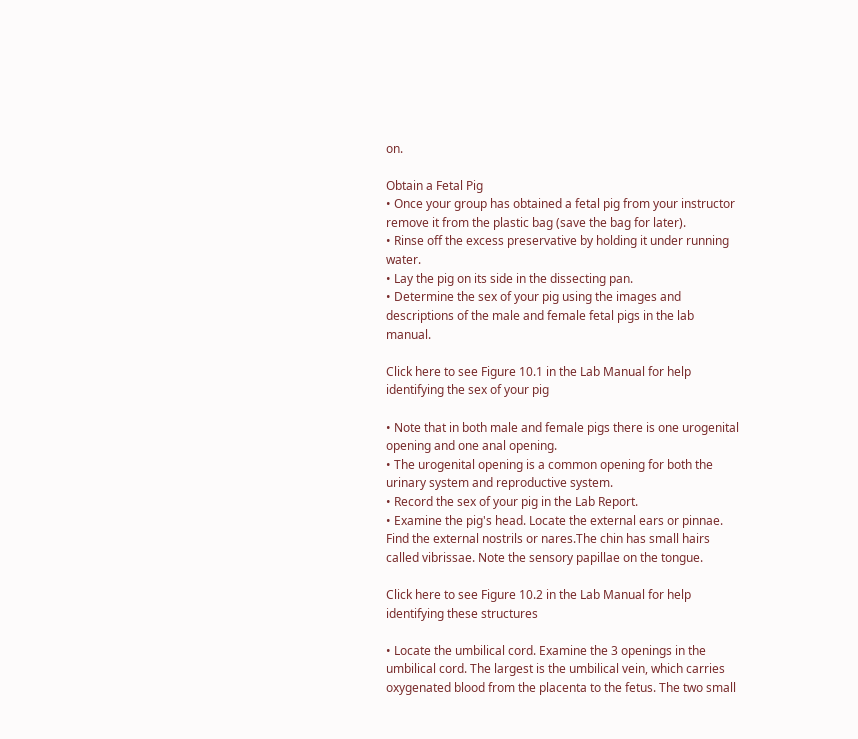on.

Obtain a Fetal Pig
• Once your group has obtained a fetal pig from your instructor remove it from the plastic bag (save the bag for later).
• Rinse off the excess preservative by holding it under running water.
• Lay the pig on its side in the dissecting pan.
• Determine the sex of your pig using the images and descriptions of the male and female fetal pigs in the lab manual.

Click here to see Figure 10.1 in the Lab Manual for help identifying the sex of your pig

• Note that in both male and female pigs there is one urogenital opening and one anal opening.
• The urogenital opening is a common opening for both the urinary system and reproductive system.
• Record the sex of your pig in the Lab Report.
• Examine the pig's head. Locate the external ears or pinnae. Find the external nostrils or nares.The chin has small hairs called vibrissae. Note the sensory papillae on the tongue.

Click here to see Figure 10.2 in the Lab Manual for help identifying these structures

• Locate the umbilical cord. Examine the 3 openings in the umbilical cord. The largest is the umbilical vein, which carries oxygenated blood from the placenta to the fetus. The two small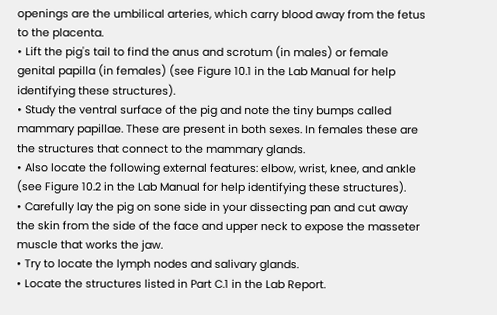openings are the umbilical arteries, which carry blood away from the fetus to the placenta.
• Lift the pig's tail to find the anus and scrotum (in males) or female genital papilla (in females) (see Figure 10.1 in the Lab Manual for help identifying these structures).
• Study the ventral surface of the pig and note the tiny bumps called mammary papillae. These are present in both sexes. In females these are the structures that connect to the mammary glands.
• Also locate the following external features: elbow, wrist, knee, and ankle (see Figure 10.2 in the Lab Manual for help identifying these structures).
• Carefully lay the pig on sone side in your dissecting pan and cut away the skin from the side of the face and upper neck to expose the masseter muscle that works the jaw.
• Try to locate the lymph nodes and salivary glands.
• Locate the structures listed in Part C.1 in the Lab Report.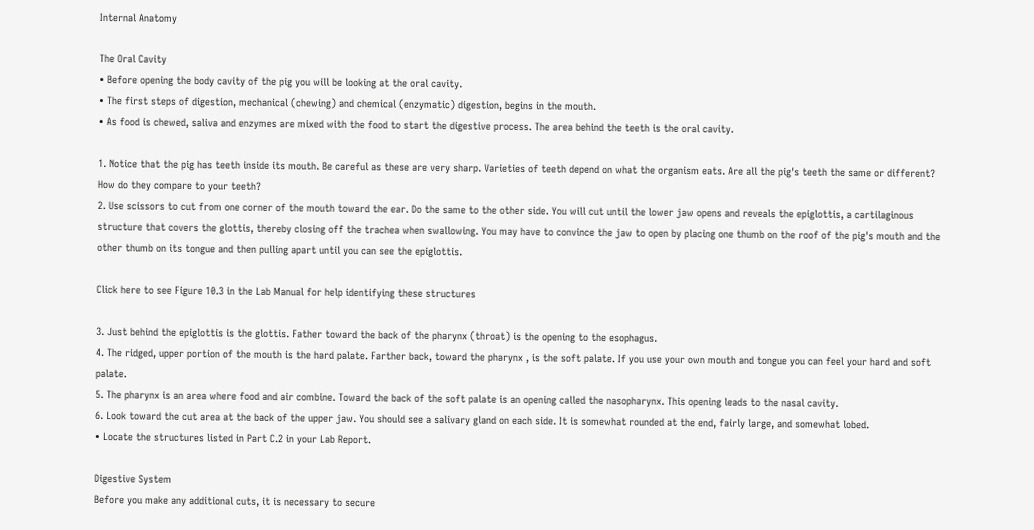Internal Anatomy

The Oral Cavity
• Before opening the body cavity of the pig you will be looking at the oral cavity.
• The first steps of digestion, mechanical (chewing) and chemical (enzymatic) digestion, begins in the mouth.
• As food is chewed, saliva and enzymes are mixed with the food to start the digestive process. The area behind the teeth is the oral cavity.

1. Notice that the pig has teeth inside its mouth. Be careful as these are very sharp. Varieties of teeth depend on what the organism eats. Are all the pig's teeth the same or different? How do they compare to your teeth?
2. Use scissors to cut from one corner of the mouth toward the ear. Do the same to the other side. You will cut until the lower jaw opens and reveals the epiglottis, a cartilaginous structure that covers the glottis, thereby closing off the trachea when swallowing. You may have to convince the jaw to open by placing one thumb on the roof of the pig's mouth and the other thumb on its tongue and then pulling apart until you can see the epiglottis.

Click here to see Figure 10.3 in the Lab Manual for help identifying these structures

3. Just behind the epiglottis is the glottis. Father toward the back of the pharynx (throat) is the opening to the esophagus.
4. The ridged, upper portion of the mouth is the hard palate. Farther back, toward the pharynx , is the soft palate. If you use your own mouth and tongue you can feel your hard and soft palate.
5. The pharynx is an area where food and air combine. Toward the back of the soft palate is an opening called the nasopharynx. This opening leads to the nasal cavity.
6. Look toward the cut area at the back of the upper jaw. You should see a salivary gland on each side. It is somewhat rounded at the end, fairly large, and somewhat lobed.
• Locate the structures listed in Part C.2 in your Lab Report.

Digestive System
Before you make any additional cuts, it is necessary to secure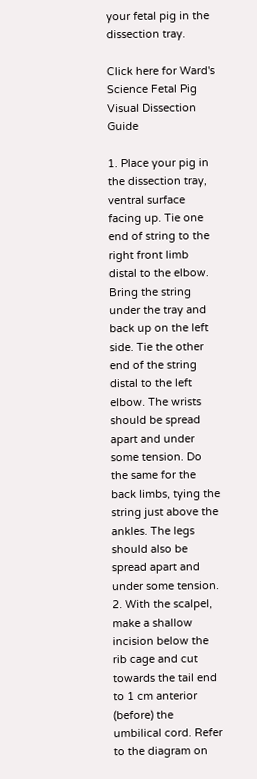your fetal pig in the dissection tray.

Click here for Ward's Science Fetal Pig Visual Dissection Guide

1. Place your pig in the dissection tray, ventral surface facing up. Tie one end of string to the right front limb distal to the elbow. Bring the string under the tray and back up on the left side. Tie the other end of the string distal to the left elbow. The wrists should be spread apart and under some tension. Do the same for the back limbs, tying the string just above the ankles. The legs should also be spread apart and under some tension.
2. With the scalpel, make a shallow incision below the rib cage and cut towards the tail end to 1 cm anterior (before) the umbilical cord. Refer to the diagram on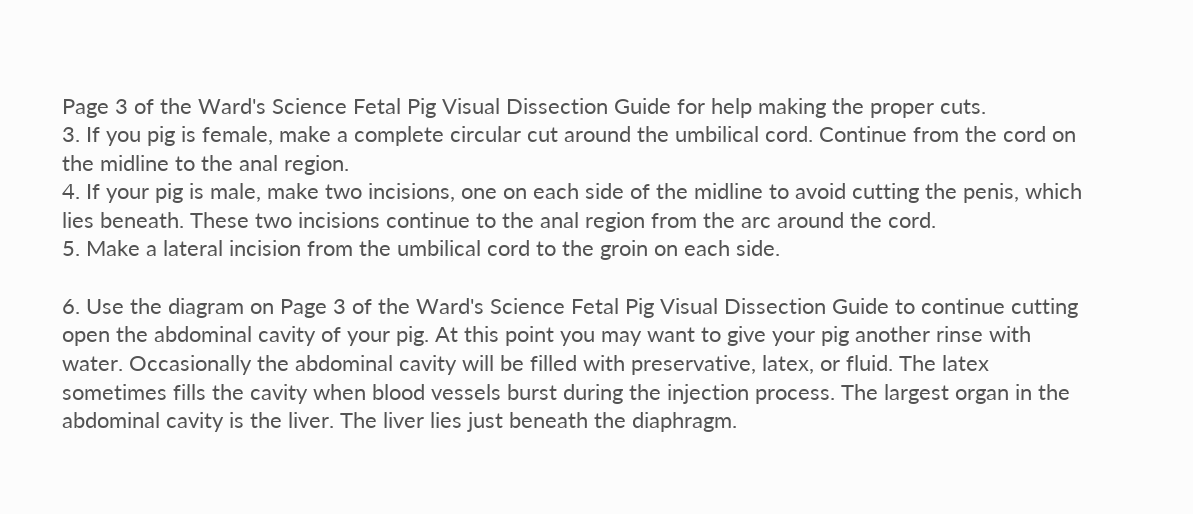Page 3 of the Ward's Science Fetal Pig Visual Dissection Guide for help making the proper cuts.
3. If you pig is female, make a complete circular cut around the umbilical cord. Continue from the cord on the midline to the anal region.
4. If your pig is male, make two incisions, one on each side of the midline to avoid cutting the penis, which lies beneath. These two incisions continue to the anal region from the arc around the cord.
5. Make a lateral incision from the umbilical cord to the groin on each side.

6. Use the diagram on Page 3 of the Ward's Science Fetal Pig Visual Dissection Guide to continue cutting open the abdominal cavity of your pig. At this point you may want to give your pig another rinse with water. Occasionally the abdominal cavity will be filled with preservative, latex, or fluid. The latex sometimes fills the cavity when blood vessels burst during the injection process. The largest organ in the abdominal cavity is the liver. The liver lies just beneath the diaphragm.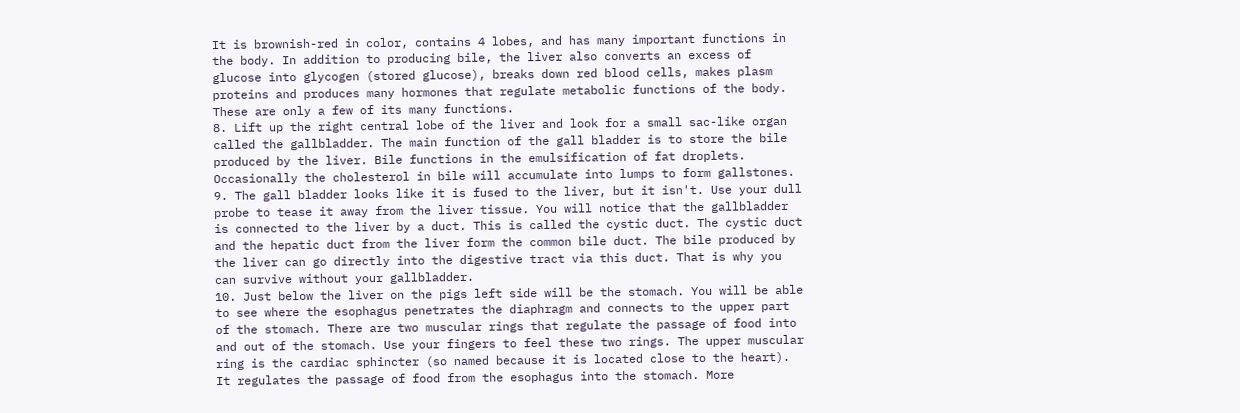It is brownish-red in color, contains 4 lobes, and has many important functions in the body. In addition to producing bile, the liver also converts an excess of glucose into glycogen (stored glucose), breaks down red blood cells, makes plasm proteins and produces many hormones that regulate metabolic functions of the body. These are only a few of its many functions.
8. Lift up the right central lobe of the liver and look for a small sac-like organ called the gallbladder. The main function of the gall bladder is to store the bile produced by the liver. Bile functions in the emulsification of fat droplets. Occasionally the cholesterol in bile will accumulate into lumps to form gallstones.
9. The gall bladder looks like it is fused to the liver, but it isn't. Use your dull probe to tease it away from the liver tissue. You will notice that the gallbladder is connected to the liver by a duct. This is called the cystic duct. The cystic duct and the hepatic duct from the liver form the common bile duct. The bile produced by the liver can go directly into the digestive tract via this duct. That is why you can survive without your gallbladder.
10. Just below the liver on the pigs left side will be the stomach. You will be able to see where the esophagus penetrates the diaphragm and connects to the upper part of the stomach. There are two muscular rings that regulate the passage of food into and out of the stomach. Use your fingers to feel these two rings. The upper muscular ring is the cardiac sphincter (so named because it is located close to the heart). It regulates the passage of food from the esophagus into the stomach. More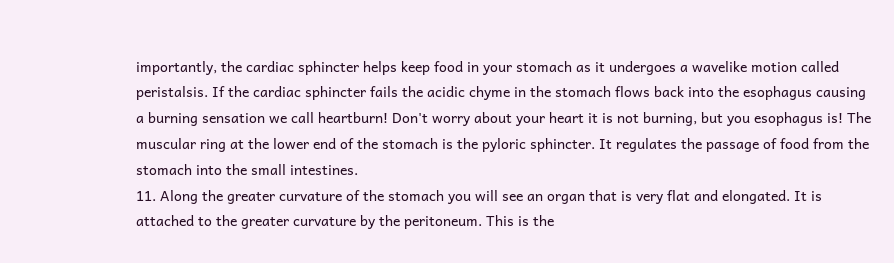importantly, the cardiac sphincter helps keep food in your stomach as it undergoes a wavelike motion called peristalsis. If the cardiac sphincter fails the acidic chyme in the stomach flows back into the esophagus causing a burning sensation we call heartburn! Don't worry about your heart it is not burning, but you esophagus is! The muscular ring at the lower end of the stomach is the pyloric sphincter. It regulates the passage of food from the stomach into the small intestines.
11. Along the greater curvature of the stomach you will see an organ that is very flat and elongated. It is attached to the greater curvature by the peritoneum. This is the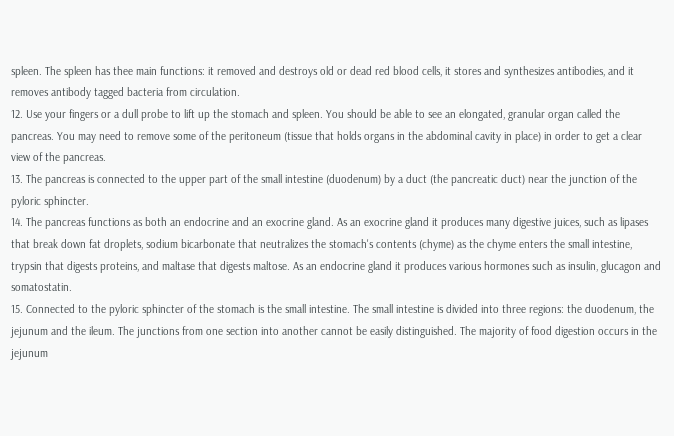spleen. The spleen has thee main functions: it removed and destroys old or dead red blood cells, it stores and synthesizes antibodies, and it removes antibody tagged bacteria from circulation.
12. Use your fingers or a dull probe to lift up the stomach and spleen. You should be able to see an elongated, granular organ called the pancreas. You may need to remove some of the peritoneum (tissue that holds organs in the abdominal cavity in place) in order to get a clear view of the pancreas.
13. The pancreas is connected to the upper part of the small intestine (duodenum) by a duct (the pancreatic duct) near the junction of the pyloric sphincter.
14. The pancreas functions as both an endocrine and an exocrine gland. As an exocrine gland it produces many digestive juices, such as lipases that break down fat droplets, sodium bicarbonate that neutralizes the stomach's contents (chyme) as the chyme enters the small intestine, trypsin that digests proteins, and maltase that digests maltose. As an endocrine gland it produces various hormones such as insulin, glucagon and somatostatin.
15. Connected to the pyloric sphincter of the stomach is the small intestine. The small intestine is divided into three regions: the duodenum, the jejunum and the ileum. The junctions from one section into another cannot be easily distinguished. The majority of food digestion occurs in the jejunum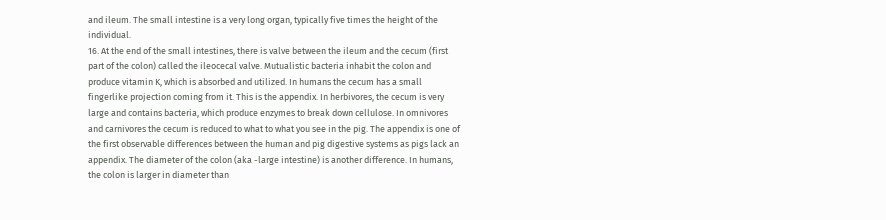and ileum. The small intestine is a very long organ, typically five times the height of the individual.
16. At the end of the small intestines, there is valve between the ileum and the cecum (first part of the colon) called the ileocecal valve. Mutualistic bacteria inhabit the colon and produce vitamin K, which is absorbed and utilized. In humans the cecum has a small fingerlike projection coming from it. This is the appendix. In herbivores, the cecum is very large and contains bacteria, which produce enzymes to break down cellulose. In omnivores and carnivores the cecum is reduced to what to what you see in the pig. The appendix is one of the first observable differences between the human and pig digestive systems as pigs lack an appendix. The diameter of the colon (aka -large intestine) is another difference. In humans, the colon is larger in diameter than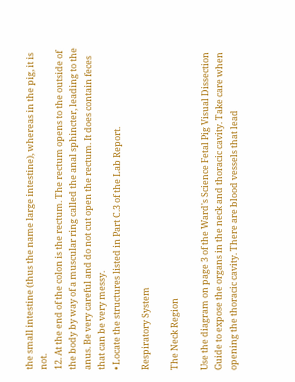the small intestine (thus the name large intestine), whereas in the pig, it is not.
12. At the end of the colon is the rectum. The rectum opens to the outside of the body by way of a muscular ring called the anal sphincter, leading to the anus. Be very careful and do not cut open the rectum. It does contain feces that can be very messy.
• Locate the structures listed in Part C.3 of the Lab Report.

Respiratory System

The Neck Region

Use the diagram on page 3 of the Ward's Science Fetal Pig Visual Dissection Guide to expose the organs in the neck and thoracic cavity. Take care when opening the thoracic cavity. There are blood vessels that lead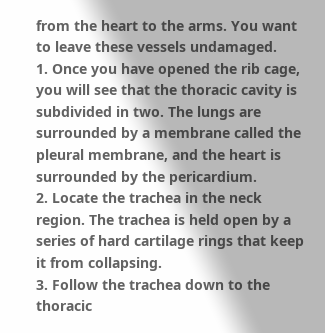from the heart to the arms. You want to leave these vessels undamaged.
1. Once you have opened the rib cage, you will see that the thoracic cavity is subdivided in two. The lungs are surrounded by a membrane called the pleural membrane, and the heart is surrounded by the pericardium.
2. Locate the trachea in the neck region. The trachea is held open by a series of hard cartilage rings that keep it from collapsing.
3. Follow the trachea down to the thoracic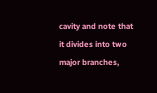cavity and note that it divides into two major branches,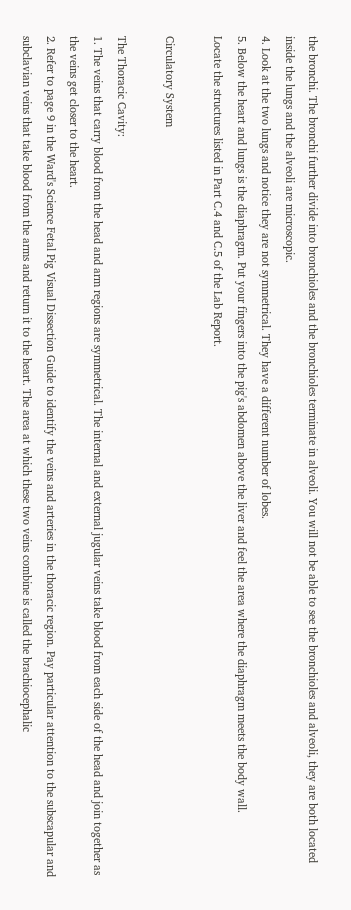the bronchi. The bronchi further divide into bronchioles and the bronchioles terminate in alveoli. You will not be able to see the bronchioles and alveoli, they are both located inside the lungs and the alveoli are microscopic.
4. Look at the two lungs and notice they are not symmetrical. They have a different number of lobes.
5. Below the heart and lungs is the diaphragm. Put your fingers into the pig's abdomen above the liver and feel the area where the diaphragm meets the body wall.
Locate the structures listed in Part C.4 and C.5 of the Lab Report.

Circulatory System

The Thoracic Cavity:
1. The veins that carry blood from the head and arm regions are symmetrical. The internal and external jugular veins take blood from each side of the head and join together as the veins get closer to the heart.
2. Refer to page 9 in the Ward's Science Fetal Pig Visual Dissection Guide to identify the veins and arteries in the thoracic region. Pay particular attention to the subscapular and subclavian veins that take blood from the arms and return it to the heart. The area at which these two veins combine is called the brachiocephalic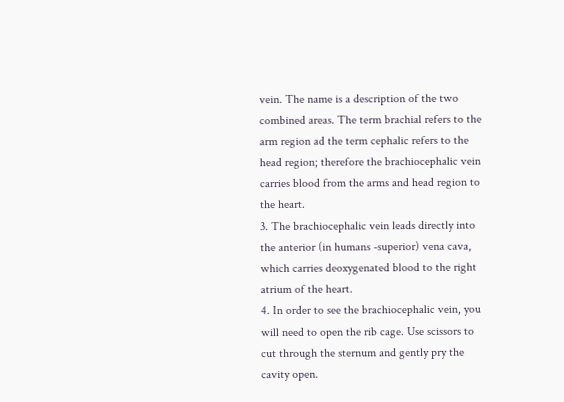vein. The name is a description of the two combined areas. The term brachial refers to the arm region ad the term cephalic refers to the head region; therefore the brachiocephalic vein carries blood from the arms and head region to the heart.
3. The brachiocephalic vein leads directly into the anterior (in humans -superior) vena cava, which carries deoxygenated blood to the right atrium of the heart.
4. In order to see the brachiocephalic vein, you will need to open the rib cage. Use scissors to cut through the sternum and gently pry the cavity open.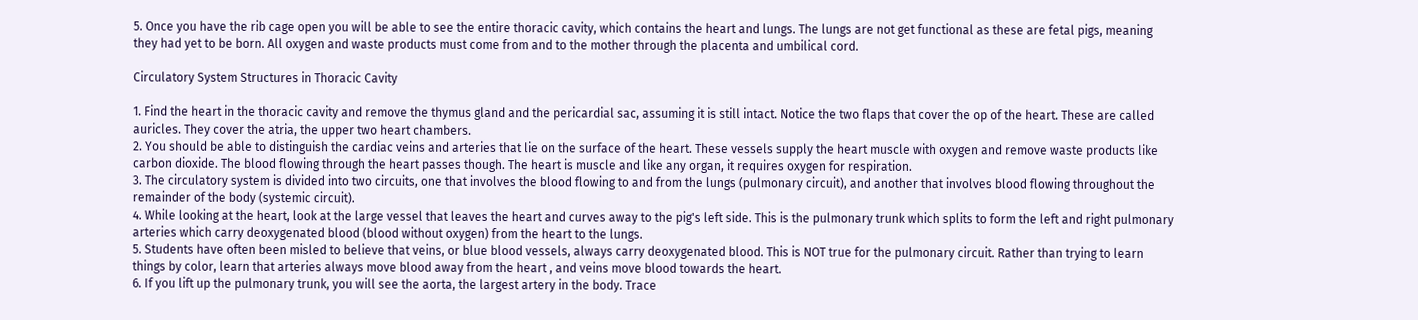5. Once you have the rib cage open you will be able to see the entire thoracic cavity, which contains the heart and lungs. The lungs are not get functional as these are fetal pigs, meaning they had yet to be born. All oxygen and waste products must come from and to the mother through the placenta and umbilical cord.

Circulatory System Structures in Thoracic Cavity

1. Find the heart in the thoracic cavity and remove the thymus gland and the pericardial sac, assuming it is still intact. Notice the two flaps that cover the op of the heart. These are called auricles. They cover the atria, the upper two heart chambers.
2. You should be able to distinguish the cardiac veins and arteries that lie on the surface of the heart. These vessels supply the heart muscle with oxygen and remove waste products like carbon dioxide. The blood flowing through the heart passes though. The heart is muscle and like any organ, it requires oxygen for respiration.
3. The circulatory system is divided into two circuits, one that involves the blood flowing to and from the lungs (pulmonary circuit), and another that involves blood flowing throughout the remainder of the body (systemic circuit).
4. While looking at the heart, look at the large vessel that leaves the heart and curves away to the pig's left side. This is the pulmonary trunk which splits to form the left and right pulmonary arteries which carry deoxygenated blood (blood without oxygen) from the heart to the lungs.
5. Students have often been misled to believe that veins, or blue blood vessels, always carry deoxygenated blood. This is NOT true for the pulmonary circuit. Rather than trying to learn things by color, learn that arteries always move blood away from the heart , and veins move blood towards the heart.
6. If you lift up the pulmonary trunk, you will see the aorta, the largest artery in the body. Trace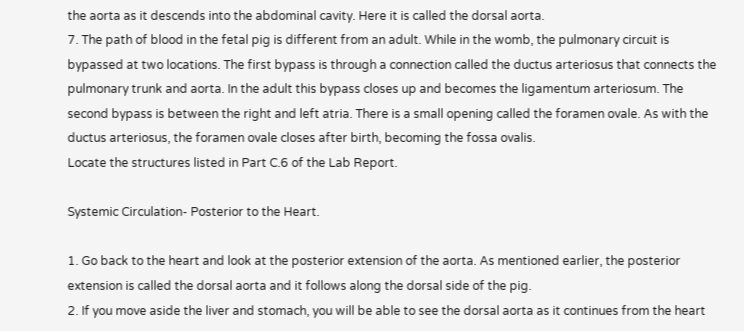the aorta as it descends into the abdominal cavity. Here it is called the dorsal aorta.
7. The path of blood in the fetal pig is different from an adult. While in the womb, the pulmonary circuit is bypassed at two locations. The first bypass is through a connection called the ductus arteriosus that connects the pulmonary trunk and aorta. In the adult this bypass closes up and becomes the ligamentum arteriosum. The second bypass is between the right and left atria. There is a small opening called the foramen ovale. As with the ductus arteriosus, the foramen ovale closes after birth, becoming the fossa ovalis.
Locate the structures listed in Part C.6 of the Lab Report.

Systemic Circulation- Posterior to the Heart.

1. Go back to the heart and look at the posterior extension of the aorta. As mentioned earlier, the posterior extension is called the dorsal aorta and it follows along the dorsal side of the pig.
2. If you move aside the liver and stomach, you will be able to see the dorsal aorta as it continues from the heart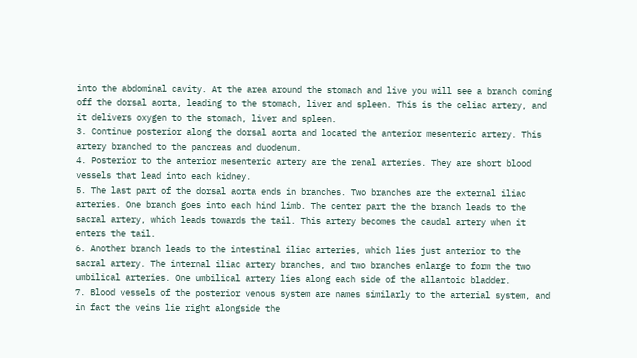into the abdominal cavity. At the area around the stomach and live you will see a branch coming off the dorsal aorta, leading to the stomach, liver and spleen. This is the celiac artery, and it delivers oxygen to the stomach, liver and spleen.
3. Continue posterior along the dorsal aorta and located the anterior mesenteric artery. This artery branched to the pancreas and duodenum.
4. Posterior to the anterior mesenteric artery are the renal arteries. They are short blood vessels that lead into each kidney.
5. The last part of the dorsal aorta ends in branches. Two branches are the external iliac arteries. One branch goes into each hind limb. The center part the the branch leads to the sacral artery, which leads towards the tail. This artery becomes the caudal artery when it enters the tail.
6. Another branch leads to the intestinal iliac arteries, which lies just anterior to the sacral artery. The internal iliac artery branches, and two branches enlarge to form the two umbilical arteries. One umbilical artery lies along each side of the allantoic bladder.
7. Blood vessels of the posterior venous system are names similarly to the arterial system, and in fact the veins lie right alongside the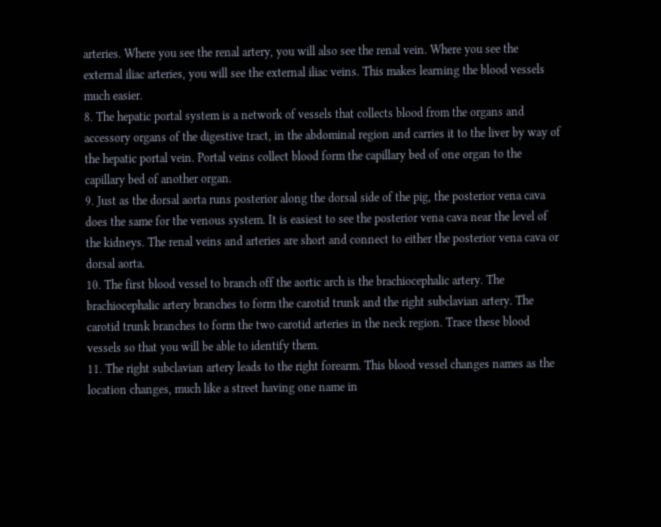arteries. Where you see the renal artery, you will also see the renal vein. Where you see the external iliac arteries, you will see the external iliac veins. This makes learning the blood vessels much easier.
8. The hepatic portal system is a network of vessels that collects blood from the organs and accessory organs of the digestive tract, in the abdominal region and carries it to the liver by way of the hepatic portal vein. Portal veins collect blood form the capillary bed of one organ to the capillary bed of another organ.
9. Just as the dorsal aorta runs posterior along the dorsal side of the pig, the posterior vena cava does the same for the venous system. It is easiest to see the posterior vena cava near the level of the kidneys. The renal veins and arteries are short and connect to either the posterior vena cava or dorsal aorta.
10. The first blood vessel to branch off the aortic arch is the brachiocephalic artery. The brachiocephalic artery branches to form the carotid trunk and the right subclavian artery. The carotid trunk branches to form the two carotid arteries in the neck region. Trace these blood vessels so that you will be able to identify them.
11. The right subclavian artery leads to the right forearm. This blood vessel changes names as the location changes, much like a street having one name in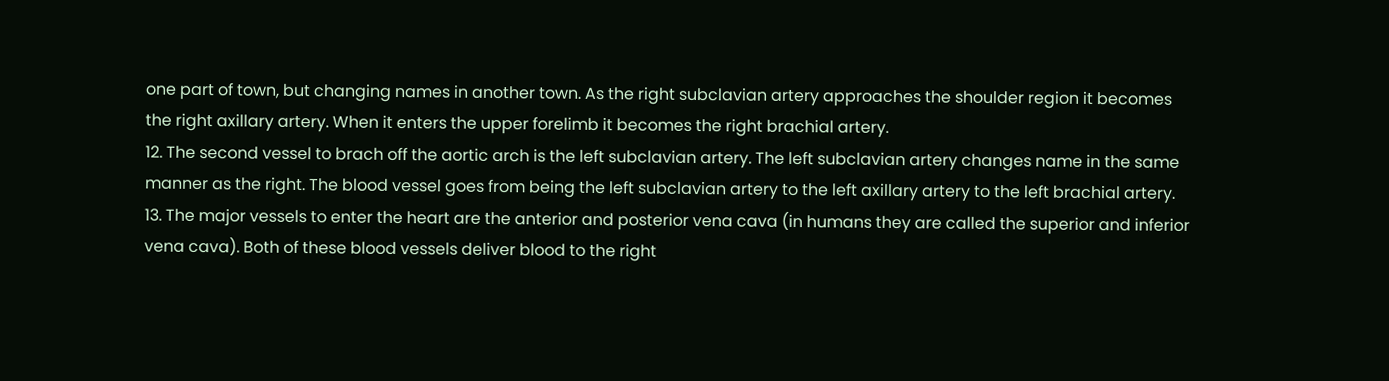one part of town, but changing names in another town. As the right subclavian artery approaches the shoulder region it becomes the right axillary artery. When it enters the upper forelimb it becomes the right brachial artery.
12. The second vessel to brach off the aortic arch is the left subclavian artery. The left subclavian artery changes name in the same manner as the right. The blood vessel goes from being the left subclavian artery to the left axillary artery to the left brachial artery.
13. The major vessels to enter the heart are the anterior and posterior vena cava (in humans they are called the superior and inferior vena cava). Both of these blood vessels deliver blood to the right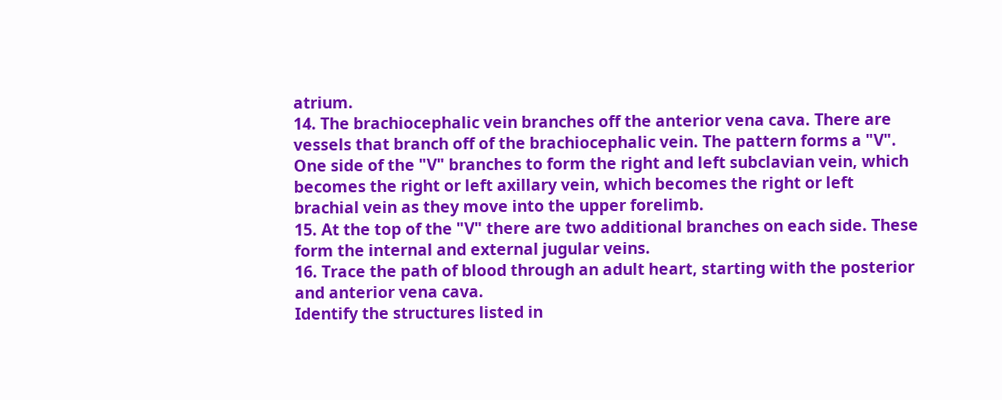atrium.
14. The brachiocephalic vein branches off the anterior vena cava. There are vessels that branch off of the brachiocephalic vein. The pattern forms a "V". One side of the "V" branches to form the right and left subclavian vein, which becomes the right or left axillary vein, which becomes the right or left brachial vein as they move into the upper forelimb.
15. At the top of the "V" there are two additional branches on each side. These form the internal and external jugular veins.
16. Trace the path of blood through an adult heart, starting with the posterior and anterior vena cava.
Identify the structures listed in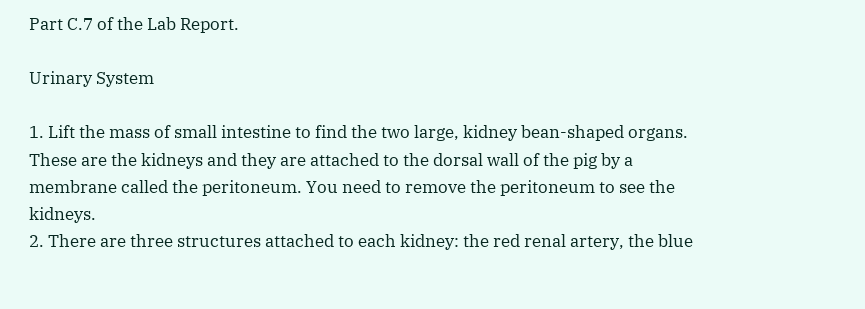Part C.7 of the Lab Report.

Urinary System

1. Lift the mass of small intestine to find the two large, kidney bean-shaped organs. These are the kidneys and they are attached to the dorsal wall of the pig by a membrane called the peritoneum. You need to remove the peritoneum to see the kidneys.
2. There are three structures attached to each kidney: the red renal artery, the blue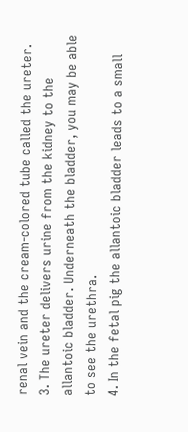renal vein and the cream-colored tube called the ureter.
3. The ureter delivers urine from the kidney to the allantoic bladder. Underneath the bladder, you may be able to see the urethra.
4. In the fetal pig the allantoic bladder leads to a small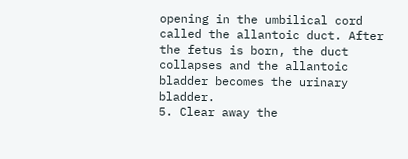opening in the umbilical cord called the allantoic duct. After the fetus is born, the duct collapses and the allantoic bladder becomes the urinary bladder.
5. Clear away the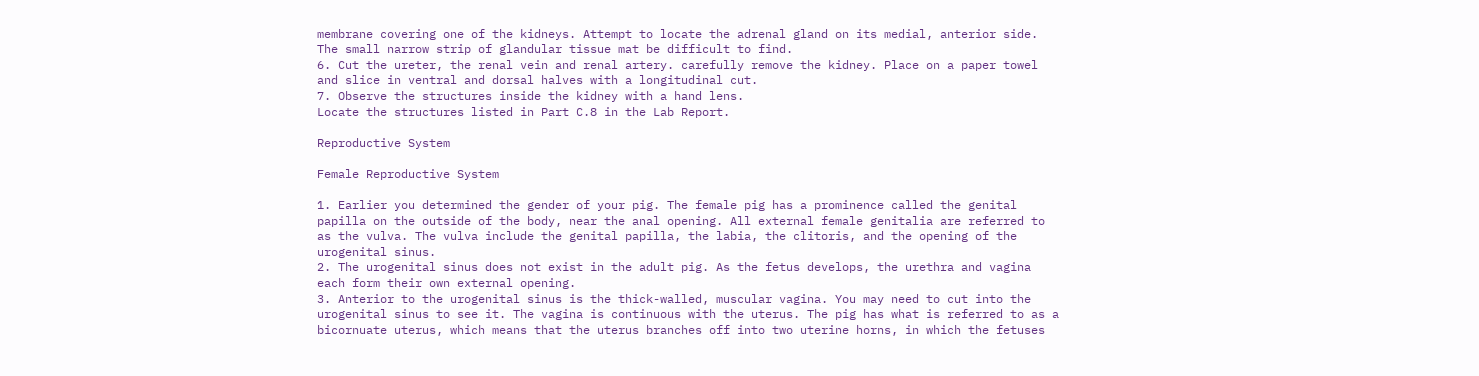membrane covering one of the kidneys. Attempt to locate the adrenal gland on its medial, anterior side. The small narrow strip of glandular tissue mat be difficult to find.
6. Cut the ureter, the renal vein and renal artery. carefully remove the kidney. Place on a paper towel and slice in ventral and dorsal halves with a longitudinal cut.
7. Observe the structures inside the kidney with a hand lens.
Locate the structures listed in Part C.8 in the Lab Report.

Reproductive System

Female Reproductive System

1. Earlier you determined the gender of your pig. The female pig has a prominence called the genital papilla on the outside of the body, near the anal opening. All external female genitalia are referred to as the vulva. The vulva include the genital papilla, the labia, the clitoris, and the opening of the urogenital sinus.
2. The urogenital sinus does not exist in the adult pig. As the fetus develops, the urethra and vagina each form their own external opening.
3. Anterior to the urogenital sinus is the thick-walled, muscular vagina. You may need to cut into the urogenital sinus to see it. The vagina is continuous with the uterus. The pig has what is referred to as a bicornuate uterus, which means that the uterus branches off into two uterine horns, in which the fetuses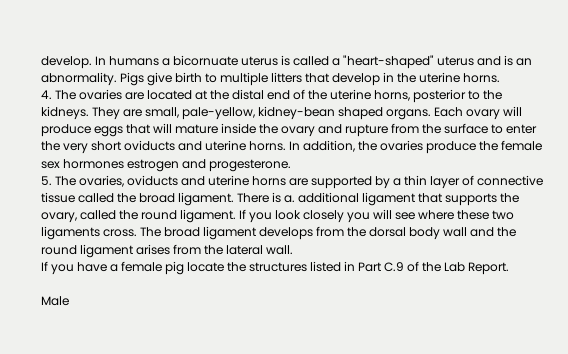develop. In humans a bicornuate uterus is called a "heart-shaped" uterus and is an abnormality. Pigs give birth to multiple litters that develop in the uterine horns.
4. The ovaries are located at the distal end of the uterine horns, posterior to the kidneys. They are small, pale-yellow, kidney-bean shaped organs. Each ovary will produce eggs that will mature inside the ovary and rupture from the surface to enter the very short oviducts and uterine horns. In addition, the ovaries produce the female sex hormones estrogen and progesterone.
5. The ovaries, oviducts and uterine horns are supported by a thin layer of connective tissue called the broad ligament. There is a. additional ligament that supports the ovary, called the round ligament. If you look closely you will see where these two ligaments cross. The broad ligament develops from the dorsal body wall and the round ligament arises from the lateral wall.
If you have a female pig locate the structures listed in Part C.9 of the Lab Report.

Male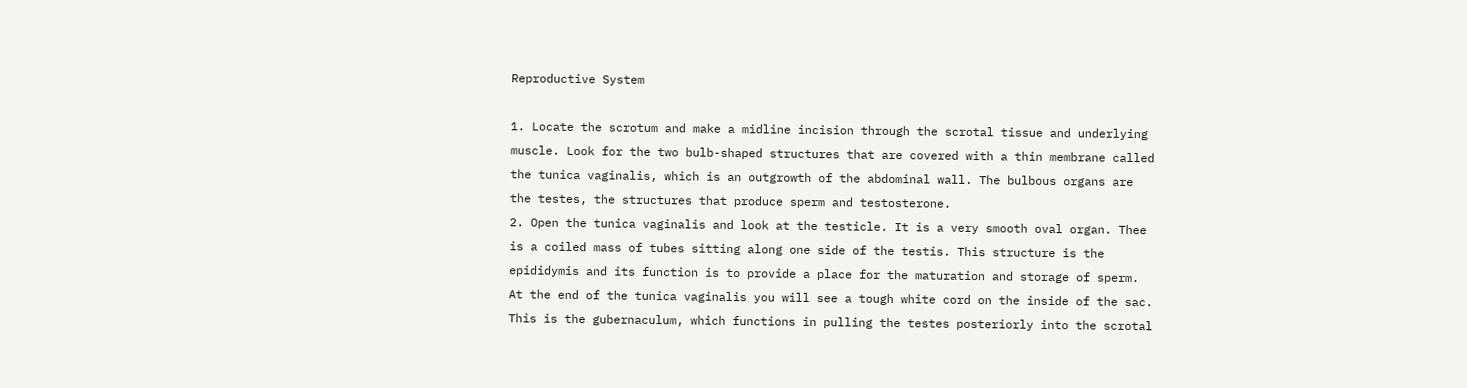Reproductive System

1. Locate the scrotum and make a midline incision through the scrotal tissue and underlying muscle. Look for the two bulb-shaped structures that are covered with a thin membrane called the tunica vaginalis, which is an outgrowth of the abdominal wall. The bulbous organs are the testes, the structures that produce sperm and testosterone.
2. Open the tunica vaginalis and look at the testicle. It is a very smooth oval organ. Thee is a coiled mass of tubes sitting along one side of the testis. This structure is the epididymis and its function is to provide a place for the maturation and storage of sperm. At the end of the tunica vaginalis you will see a tough white cord on the inside of the sac. This is the gubernaculum, which functions in pulling the testes posteriorly into the scrotal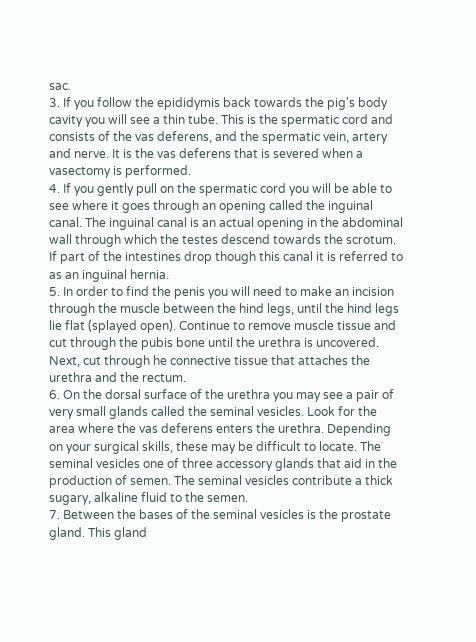sac.
3. If you follow the epididymis back towards the pig's body cavity you will see a thin tube. This is the spermatic cord and consists of the vas deferens, and the spermatic vein, artery and nerve. It is the vas deferens that is severed when a vasectomy is performed.
4. If you gently pull on the spermatic cord you will be able to see where it goes through an opening called the inguinal canal. The inguinal canal is an actual opening in the abdominal wall through which the testes descend towards the scrotum. If part of the intestines drop though this canal it is referred to as an inguinal hernia.
5. In order to find the penis you will need to make an incision through the muscle between the hind legs, until the hind legs lie flat (splayed open). Continue to remove muscle tissue and cut through the pubis bone until the urethra is uncovered. Next, cut through he connective tissue that attaches the urethra and the rectum.
6. On the dorsal surface of the urethra you may see a pair of very small glands called the seminal vesicles. Look for the area where the vas deferens enters the urethra. Depending on your surgical skills, these may be difficult to locate. The seminal vesicles one of three accessory glands that aid in the production of semen. The seminal vesicles contribute a thick sugary, alkaline fluid to the semen.
7. Between the bases of the seminal vesicles is the prostate gland. This gland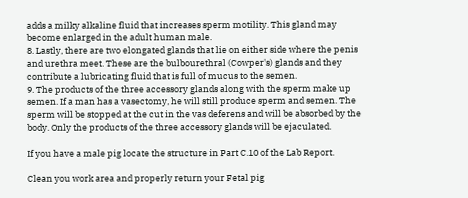adds a milky alkaline fluid that increases sperm motility. This gland may become enlarged in the adult human male.
8. Lastly, there are two elongated glands that lie on either side where the penis and urethra meet. These are the bulbourethral (Cowper's) glands and they contribute a lubricating fluid that is full of mucus to the semen.
9. The products of the three accessory glands along with the sperm make up semen. If a man has a vasectomy, he will still produce sperm and semen. The sperm will be stopped at the cut in the vas deferens and will be absorbed by the body. Only the products of the three accessory glands will be ejaculated.

If you have a male pig locate the structure in Part C.10 of the Lab Report.

Clean you work area and properly return your Fetal pig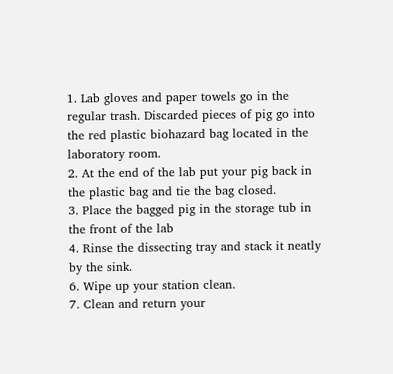1. Lab gloves and paper towels go in the regular trash. Discarded pieces of pig go into the red plastic biohazard bag located in the laboratory room.
2. At the end of the lab put your pig back in the plastic bag and tie the bag closed.
3. Place the bagged pig in the storage tub in the front of the lab
4. Rinse the dissecting tray and stack it neatly by the sink.
6. Wipe up your station clean.
7. Clean and return your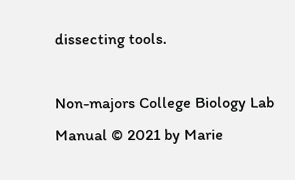dissecting tools.

Non-majors College Biology Lab Manual © 2021 by Marie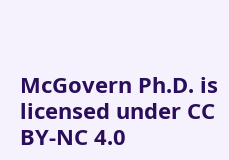McGovern Ph.D. is licensed under CC BY-NC 4.0